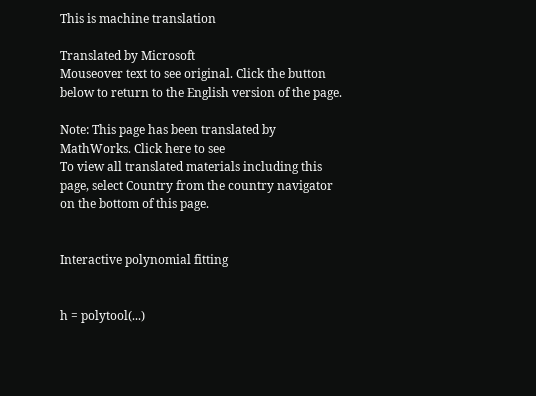This is machine translation

Translated by Microsoft
Mouseover text to see original. Click the button below to return to the English version of the page.

Note: This page has been translated by MathWorks. Click here to see
To view all translated materials including this page, select Country from the country navigator on the bottom of this page.


Interactive polynomial fitting


h = polytool(...)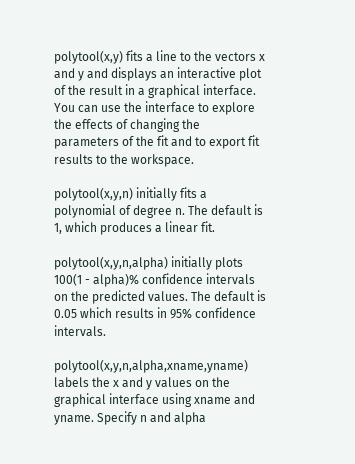polytool(x,y) fits a line to the vectors x and y and displays an interactive plot of the result in a graphical interface. You can use the interface to explore the effects of changing the parameters of the fit and to export fit results to the workspace.

polytool(x,y,n) initially fits a polynomial of degree n. The default is 1, which produces a linear fit.

polytool(x,y,n,alpha) initially plots 100(1 - alpha)% confidence intervals on the predicted values. The default is 0.05 which results in 95% confidence intervals.

polytool(x,y,n,alpha,xname,yname) labels the x and y values on the graphical interface using xname and yname. Specify n and alpha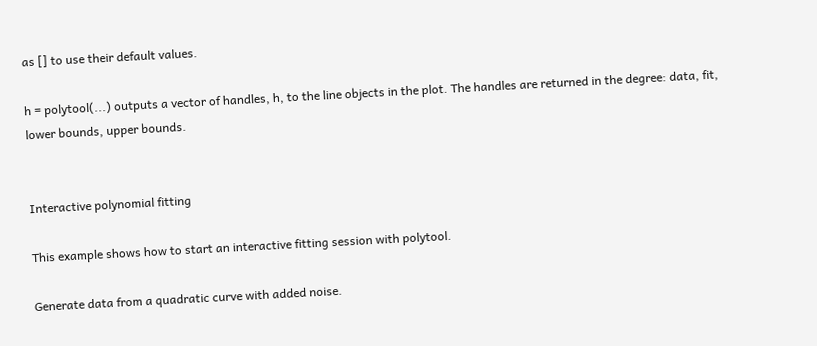as [] to use their default values.

h = polytool(...) outputs a vector of handles, h, to the line objects in the plot. The handles are returned in the degree: data, fit, lower bounds, upper bounds.


Interactive polynomial fitting

This example shows how to start an interactive fitting session with polytool.

Generate data from a quadratic curve with added noise.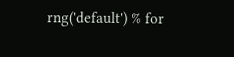rng('default') % for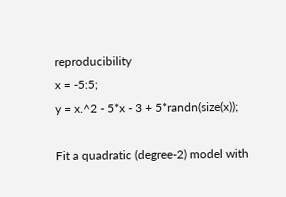reproducibility
x = -5:5;
y = x.^2 - 5*x - 3 + 5*randn(size(x));

Fit a quadratic (degree-2) model with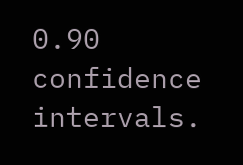0.90 confidence intervals.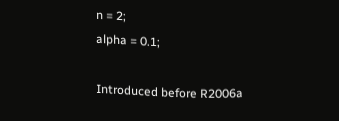n = 2;
alpha = 0.1;

Introduced before R2006a